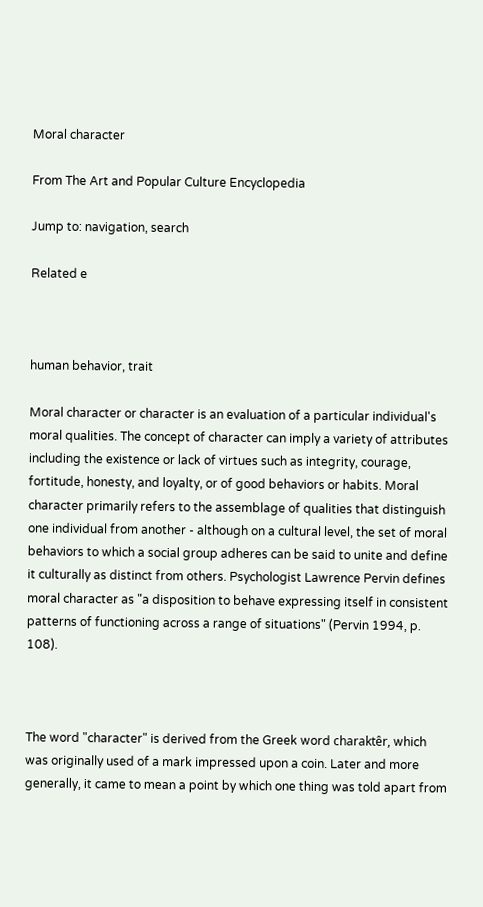Moral character

From The Art and Popular Culture Encyclopedia

Jump to: navigation, search

Related e



human behavior, trait

Moral character or character is an evaluation of a particular individual's moral qualities. The concept of character can imply a variety of attributes including the existence or lack of virtues such as integrity, courage, fortitude, honesty, and loyalty, or of good behaviors or habits. Moral character primarily refers to the assemblage of qualities that distinguish one individual from another - although on a cultural level, the set of moral behaviors to which a social group adheres can be said to unite and define it culturally as distinct from others. Psychologist Lawrence Pervin defines moral character as "a disposition to behave expressing itself in consistent patterns of functioning across a range of situations" (Pervin 1994, p. 108).



The word "character" is derived from the Greek word charaktêr, which was originally used of a mark impressed upon a coin. Later and more generally, it came to mean a point by which one thing was told apart from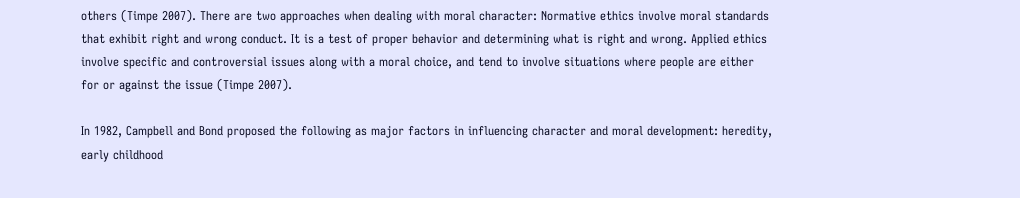others (Timpe 2007). There are two approaches when dealing with moral character: Normative ethics involve moral standards that exhibit right and wrong conduct. It is a test of proper behavior and determining what is right and wrong. Applied ethics involve specific and controversial issues along with a moral choice, and tend to involve situations where people are either for or against the issue (Timpe 2007).

In 1982, Campbell and Bond proposed the following as major factors in influencing character and moral development: heredity, early childhood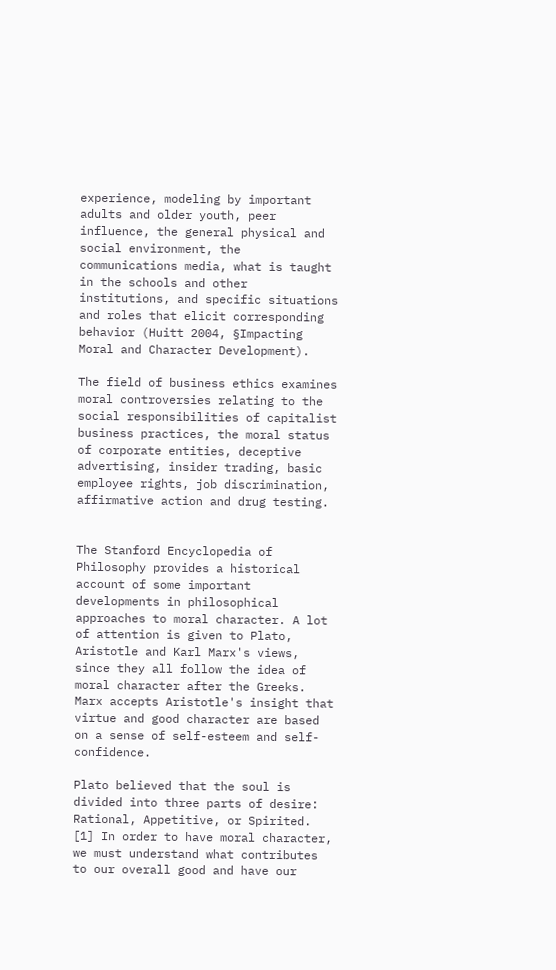experience, modeling by important adults and older youth, peer influence, the general physical and social environment, the communications media, what is taught in the schools and other institutions, and specific situations and roles that elicit corresponding behavior (Huitt 2004, §Impacting Moral and Character Development).

The field of business ethics examines moral controversies relating to the social responsibilities of capitalist business practices, the moral status of corporate entities, deceptive advertising, insider trading, basic employee rights, job discrimination, affirmative action and drug testing.


The Stanford Encyclopedia of Philosophy provides a historical account of some important developments in philosophical approaches to moral character. A lot of attention is given to Plato, Aristotle and Karl Marx's views, since they all follow the idea of moral character after the Greeks. Marx accepts Aristotle's insight that virtue and good character are based on a sense of self-esteem and self-confidence.

Plato believed that the soul is divided into three parts of desire: Rational, Appetitive, or Spirited. [1] In order to have moral character, we must understand what contributes to our overall good and have our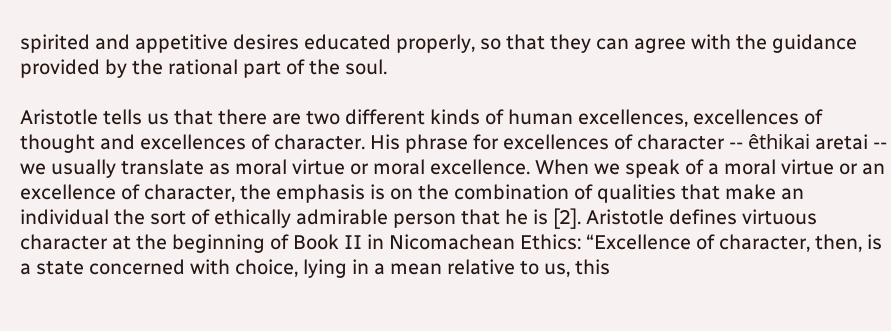spirited and appetitive desires educated properly, so that they can agree with the guidance provided by the rational part of the soul.

Aristotle tells us that there are two different kinds of human excellences, excellences of thought and excellences of character. His phrase for excellences of character -- êthikai aretai -- we usually translate as moral virtue or moral excellence. When we speak of a moral virtue or an excellence of character, the emphasis is on the combination of qualities that make an individual the sort of ethically admirable person that he is [2]. Aristotle defines virtuous character at the beginning of Book II in Nicomachean Ethics: “Excellence of character, then, is a state concerned with choice, lying in a mean relative to us, this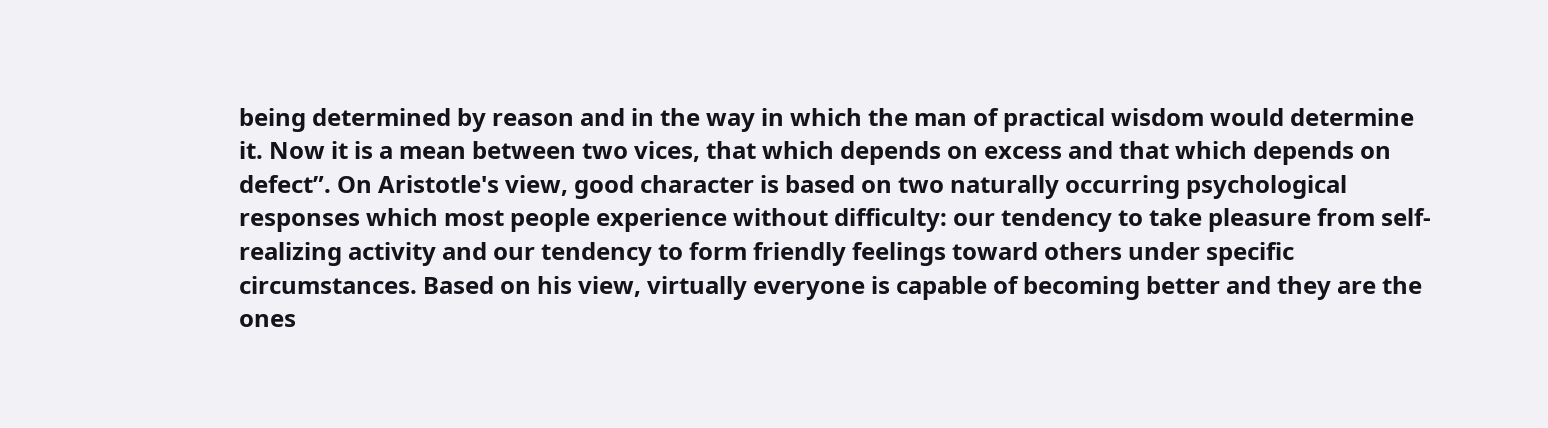being determined by reason and in the way in which the man of practical wisdom would determine it. Now it is a mean between two vices, that which depends on excess and that which depends on defect”. On Aristotle's view, good character is based on two naturally occurring psychological responses which most people experience without difficulty: our tendency to take pleasure from self-realizing activity and our tendency to form friendly feelings toward others under specific circumstances. Based on his view, virtually everyone is capable of becoming better and they are the ones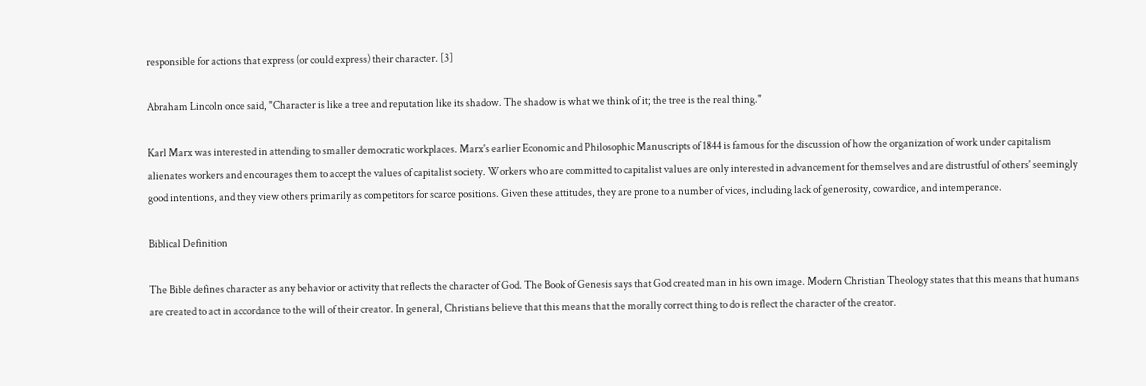responsible for actions that express (or could express) their character. [3]

Abraham Lincoln once said, "Character is like a tree and reputation like its shadow. The shadow is what we think of it; the tree is the real thing."

Karl Marx was interested in attending to smaller democratic workplaces. Marx's earlier Economic and Philosophic Manuscripts of 1844 is famous for the discussion of how the organization of work under capitalism alienates workers and encourages them to accept the values of capitalist society. Workers who are committed to capitalist values are only interested in advancement for themselves and are distrustful of others' seemingly good intentions, and they view others primarily as competitors for scarce positions. Given these attitudes, they are prone to a number of vices, including lack of generosity, cowardice, and intemperance.

Biblical Definition

The Bible defines character as any behavior or activity that reflects the character of God. The Book of Genesis says that God created man in his own image. Modern Christian Theology states that this means that humans are created to act in accordance to the will of their creator. In general, Christians believe that this means that the morally correct thing to do is reflect the character of the creator.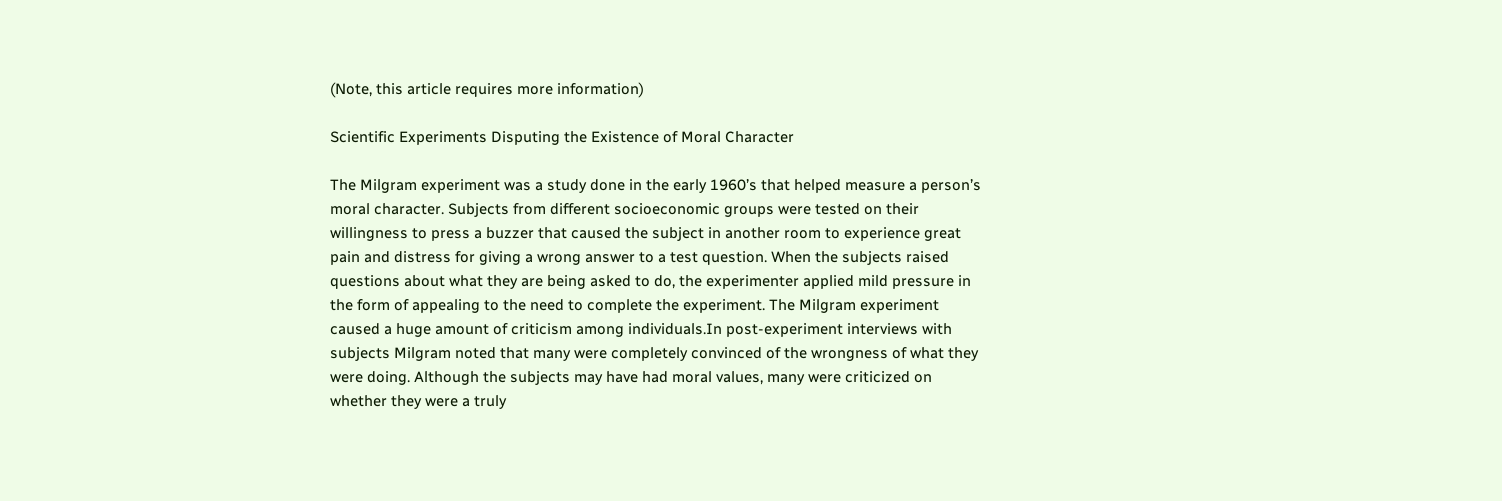(Note, this article requires more information)

Scientific Experiments Disputing the Existence of Moral Character

The Milgram experiment was a study done in the early 1960’s that helped measure a person’s moral character. Subjects from different socioeconomic groups were tested on their willingness to press a buzzer that caused the subject in another room to experience great pain and distress for giving a wrong answer to a test question. When the subjects raised questions about what they are being asked to do, the experimenter applied mild pressure in the form of appealing to the need to complete the experiment. The Milgram experiment caused a huge amount of criticism among individuals.In post-experiment interviews with subjects Milgram noted that many were completely convinced of the wrongness of what they were doing. Although the subjects may have had moral values, many were criticized on whether they were a truly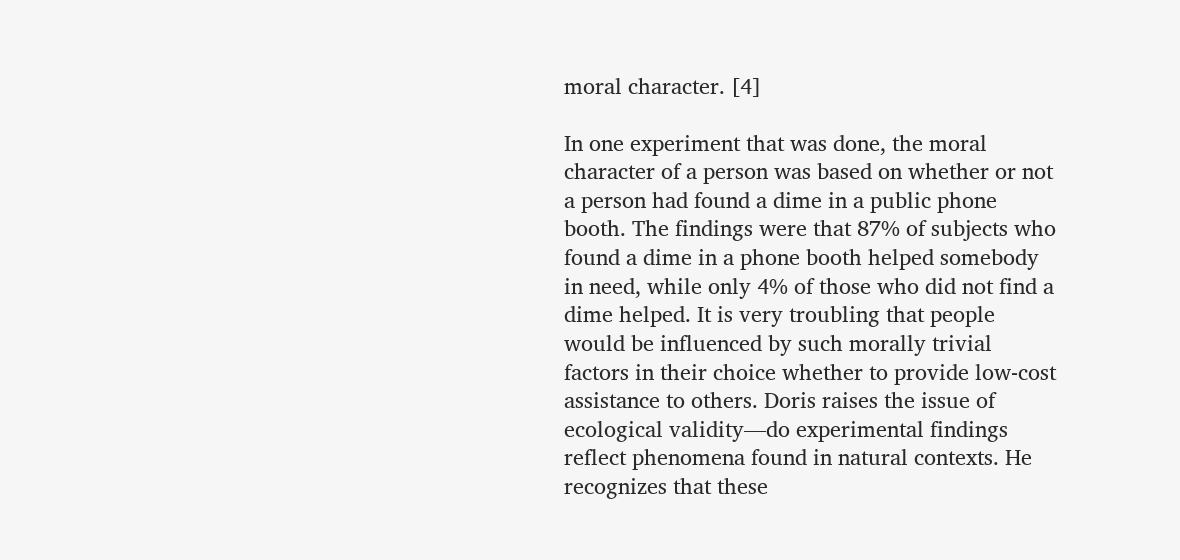moral character. [4]

In one experiment that was done, the moral character of a person was based on whether or not a person had found a dime in a public phone booth. The findings were that 87% of subjects who found a dime in a phone booth helped somebody in need, while only 4% of those who did not find a dime helped. It is very troubling that people would be influenced by such morally trivial factors in their choice whether to provide low-cost assistance to others. Doris raises the issue of ecological validity—do experimental findings reflect phenomena found in natural contexts. He recognizes that these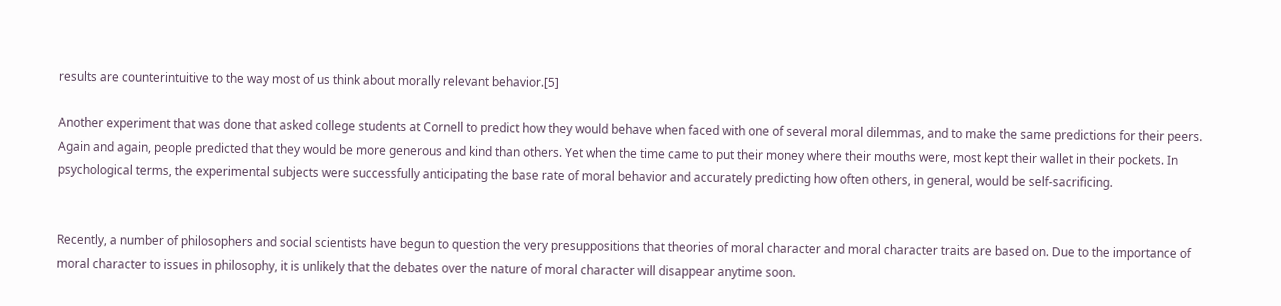results are counterintuitive to the way most of us think about morally relevant behavior.[5]

Another experiment that was done that asked college students at Cornell to predict how they would behave when faced with one of several moral dilemmas, and to make the same predictions for their peers. Again and again, people predicted that they would be more generous and kind than others. Yet when the time came to put their money where their mouths were, most kept their wallet in their pockets. In psychological terms, the experimental subjects were successfully anticipating the base rate of moral behavior and accurately predicting how often others, in general, would be self-sacrificing.


Recently, a number of philosophers and social scientists have begun to question the very presuppositions that theories of moral character and moral character traits are based on. Due to the importance of moral character to issues in philosophy, it is unlikely that the debates over the nature of moral character will disappear anytime soon.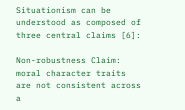Situationism can be understood as composed of three central claims [6]:

Non-robustness Claim: moral character traits are not consistent across a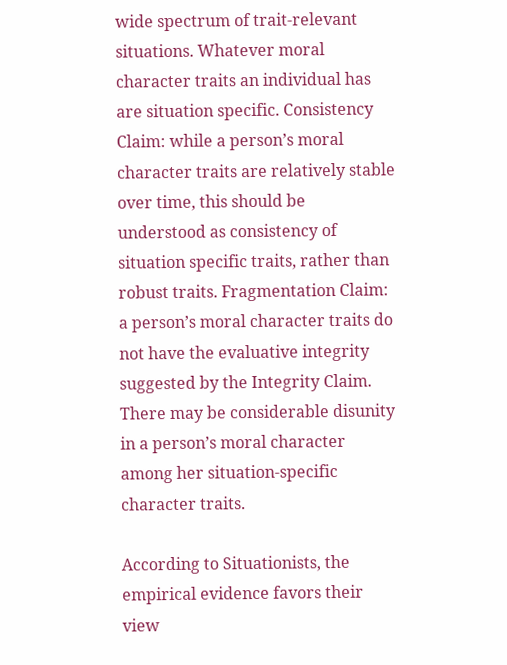wide spectrum of trait-relevant situations. Whatever moral character traits an individual has are situation specific. Consistency Claim: while a person’s moral character traits are relatively stable over time, this should be understood as consistency of situation specific traits, rather than robust traits. Fragmentation Claim: a person’s moral character traits do not have the evaluative integrity suggested by the Integrity Claim. There may be considerable disunity in a person’s moral character among her situation-specific character traits.

According to Situationists, the empirical evidence favors their view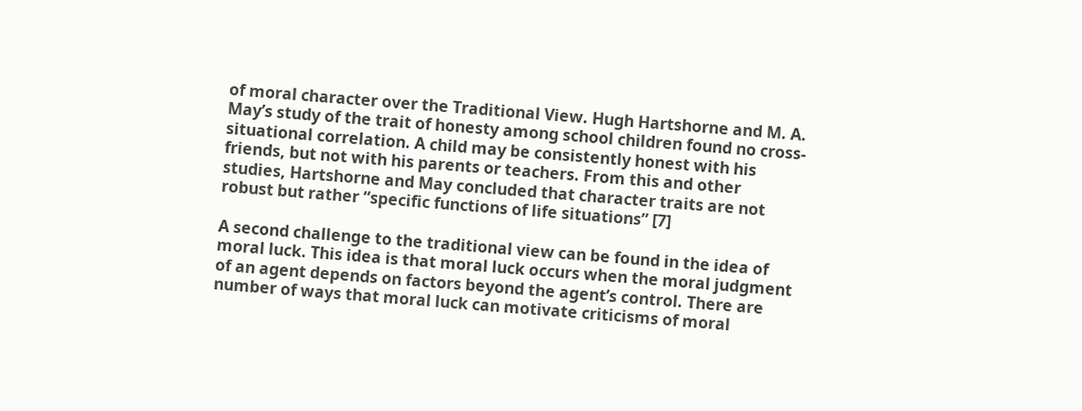of moral character over the Traditional View. Hugh Hartshorne and M. A. May’s study of the trait of honesty among school children found no cross-situational correlation. A child may be consistently honest with his friends, but not with his parents or teachers. From this and other studies, Hartshorne and May concluded that character traits are not robust but rather “specific functions of life situations” [7]

A second challenge to the traditional view can be found in the idea of moral luck. This idea is that moral luck occurs when the moral judgment of an agent depends on factors beyond the agent’s control. There are number of ways that moral luck can motivate criticisms of moral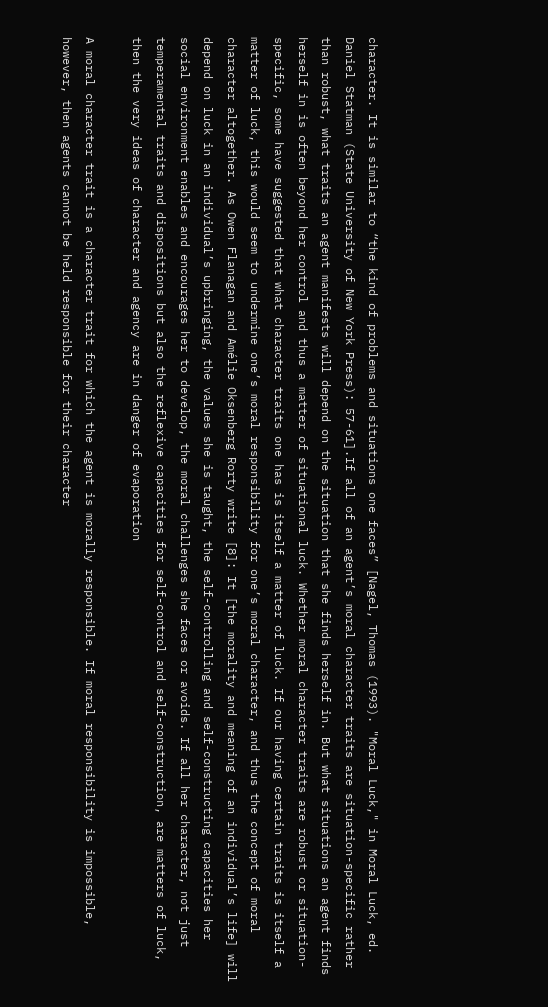character. It is similar to “the kind of problems and situations one faces” [Nagel, Thomas (1993). "Moral Luck," in Moral Luck, ed. Daniel Statman (State University of New York Press): 57-61].If all of an agent’s moral character traits are situation-specific rather than robust, what traits an agent manifests will depend on the situation that she finds herself in. But what situations an agent finds herself in is often beyond her control and thus a matter of situational luck. Whether moral character traits are robust or situation-specific, some have suggested that what character traits one has is itself a matter of luck. If our having certain traits is itself a matter of luck, this would seem to undermine one’s moral responsibility for one’s moral character, and thus the concept of moral character altogether. As Owen Flanagan and Amélie Oksenberg Rorty write [8]: It [the morality and meaning of an individual’s life] will depend on luck in an individual’s upbringing, the values she is taught, the self-controlling and self-constructing capacities her social environment enables and encourages her to develop, the moral challenges she faces or avoids. If all her character, not just temperamental traits and dispositions but also the reflexive capacities for self-control and self-construction, are matters of luck, then the very ideas of character and agency are in danger of evaporation

A moral character trait is a character trait for which the agent is morally responsible. If moral responsibility is impossible, however, then agents cannot be held responsible for their character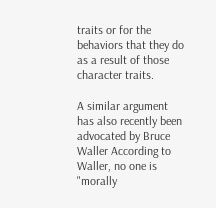traits or for the behaviors that they do as a result of those character traits.

A similar argument has also recently been advocated by Bruce Waller According to Waller, no one is "morally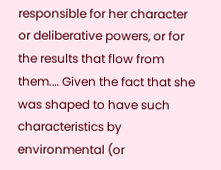responsible for her character or deliberative powers, or for the results that flow from them.… Given the fact that she was shaped to have such characteristics by environmental (or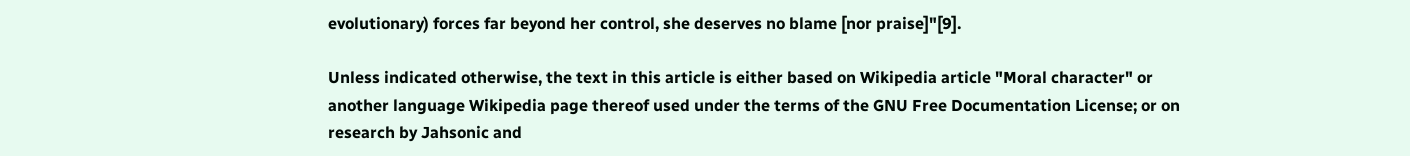evolutionary) forces far beyond her control, she deserves no blame [nor praise]"[9].

Unless indicated otherwise, the text in this article is either based on Wikipedia article "Moral character" or another language Wikipedia page thereof used under the terms of the GNU Free Documentation License; or on research by Jahsonic and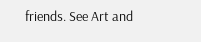friends. See Art and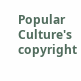Popular Culture's copyright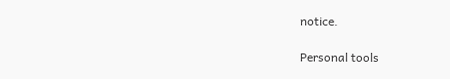notice.

Personal tools